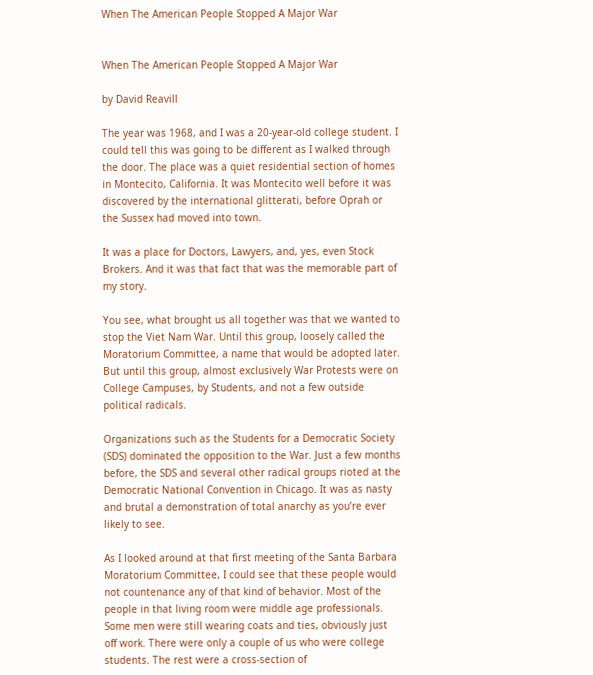When The American People Stopped A Major War


When The American People Stopped A Major War

by David Reavill

The year was 1968, and I was a 20-year-old college student. I could tell this was going to be different as I walked through the door. The place was a quiet residential section of homes in Montecito, California. It was Montecito well before it was discovered by the international glitterati, before Oprah or the Sussex had moved into town.

It was a place for Doctors, Lawyers, and, yes, even Stock Brokers. And it was that fact that was the memorable part of my story.

You see, what brought us all together was that we wanted to stop the Viet Nam War. Until this group, loosely called the Moratorium Committee, a name that would be adopted later. But until this group, almost exclusively War Protests were on College Campuses, by Students, and not a few outside political radicals.

Organizations such as the Students for a Democratic Society (SDS) dominated the opposition to the War. Just a few months before, the SDS and several other radical groups rioted at the Democratic National Convention in Chicago. It was as nasty and brutal a demonstration of total anarchy as you’re ever likely to see.

As I looked around at that first meeting of the Santa Barbara Moratorium Committee, I could see that these people would not countenance any of that kind of behavior. Most of the people in that living room were middle age professionals. Some men were still wearing coats and ties, obviously just off work. There were only a couple of us who were college students. The rest were a cross-section of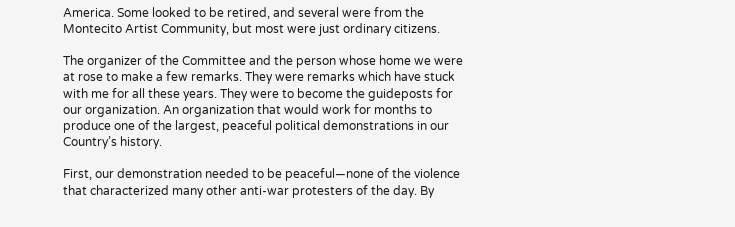America. Some looked to be retired, and several were from the Montecito Artist Community, but most were just ordinary citizens.

The organizer of the Committee and the person whose home we were at rose to make a few remarks. They were remarks which have stuck with me for all these years. They were to become the guideposts for our organization. An organization that would work for months to produce one of the largest, peaceful political demonstrations in our Country’s history.

First, our demonstration needed to be peaceful—none of the violence that characterized many other anti-war protesters of the day. By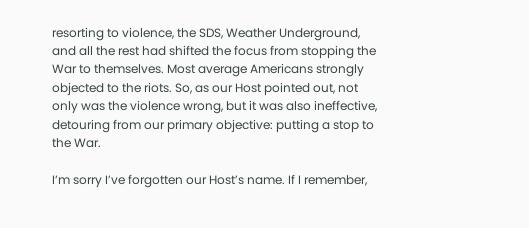resorting to violence, the SDS, Weather Underground, and all the rest had shifted the focus from stopping the War to themselves. Most average Americans strongly objected to the riots. So, as our Host pointed out, not only was the violence wrong, but it was also ineffective, detouring from our primary objective: putting a stop to the War.

I’m sorry I’ve forgotten our Host’s name. If I remember,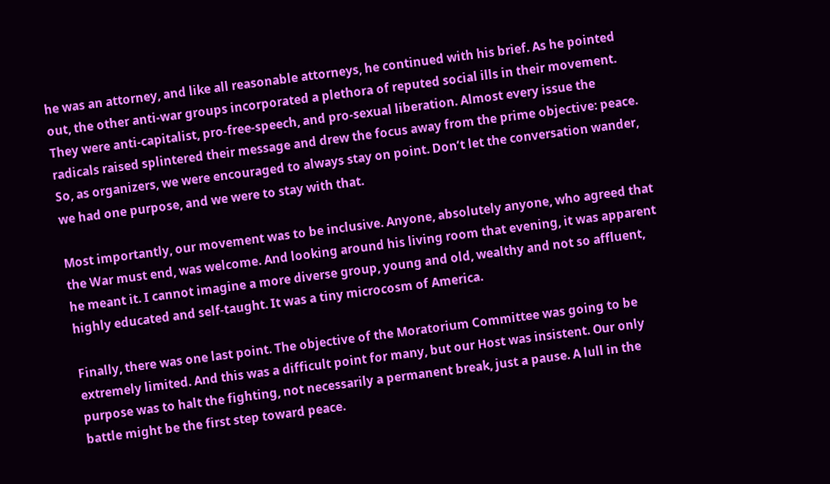he was an attorney, and like all reasonable attorneys, he continued with his brief. As he pointed out, the other anti-war groups incorporated a plethora of reputed social ills in their movement. They were anti-capitalist, pro-free-speech, and pro-sexual liberation. Almost every issue the radicals raised splintered their message and drew the focus away from the prime objective: peace. So, as organizers, we were encouraged to always stay on point. Don’t let the conversation wander, we had one purpose, and we were to stay with that.

Most importantly, our movement was to be inclusive. Anyone, absolutely anyone, who agreed that the War must end, was welcome. And looking around his living room that evening, it was apparent he meant it. I cannot imagine a more diverse group, young and old, wealthy and not so affluent, highly educated and self-taught. It was a tiny microcosm of America.

Finally, there was one last point. The objective of the Moratorium Committee was going to be extremely limited. And this was a difficult point for many, but our Host was insistent. Our only purpose was to halt the fighting, not necessarily a permanent break, just a pause. A lull in the battle might be the first step toward peace.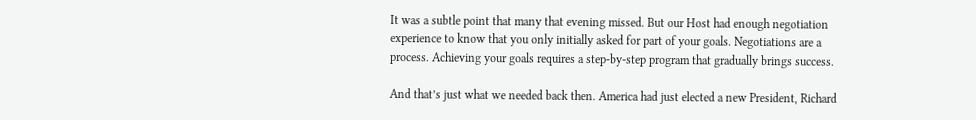It was a subtle point that many that evening missed. But our Host had enough negotiation experience to know that you only initially asked for part of your goals. Negotiations are a process. Achieving your goals requires a step-by-step program that gradually brings success.

And that’s just what we needed back then. America had just elected a new President, Richard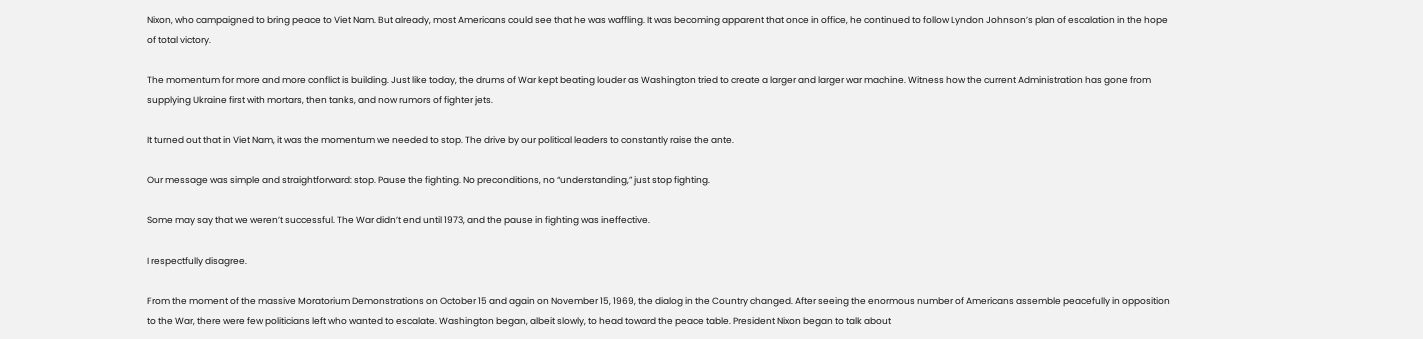Nixon, who campaigned to bring peace to Viet Nam. But already, most Americans could see that he was waffling. It was becoming apparent that once in office, he continued to follow Lyndon Johnson’s plan of escalation in the hope of total victory.

The momentum for more and more conflict is building. Just like today, the drums of War kept beating louder as Washington tried to create a larger and larger war machine. Witness how the current Administration has gone from supplying Ukraine first with mortars, then tanks, and now rumors of fighter jets.

It turned out that in Viet Nam, it was the momentum we needed to stop. The drive by our political leaders to constantly raise the ante.

Our message was simple and straightforward: stop. Pause the fighting. No preconditions, no “understanding,” just stop fighting.

Some may say that we weren’t successful. The War didn’t end until 1973, and the pause in fighting was ineffective.

I respectfully disagree.

From the moment of the massive Moratorium Demonstrations on October 15 and again on November 15, 1969, the dialog in the Country changed. After seeing the enormous number of Americans assemble peacefully in opposition to the War, there were few politicians left who wanted to escalate. Washington began, albeit slowly, to head toward the peace table. President Nixon began to talk about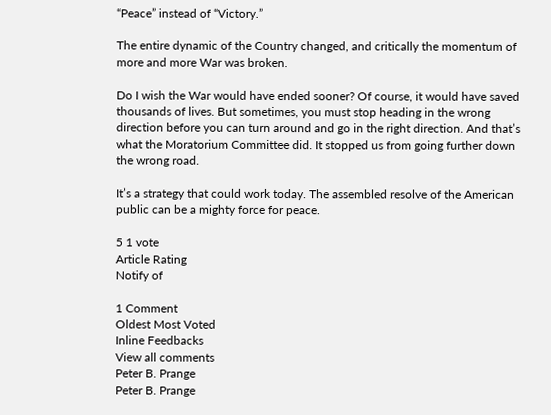“Peace” instead of “Victory.”

The entire dynamic of the Country changed, and critically the momentum of more and more War was broken.

Do I wish the War would have ended sooner? Of course, it would have saved thousands of lives. But sometimes, you must stop heading in the wrong direction before you can turn around and go in the right direction. And that’s what the Moratorium Committee did. It stopped us from going further down the wrong road.

It’s a strategy that could work today. The assembled resolve of the American public can be a mighty force for peace.

5 1 vote
Article Rating
Notify of

1 Comment
Oldest Most Voted
Inline Feedbacks
View all comments
Peter B. Prange
Peter B. Prange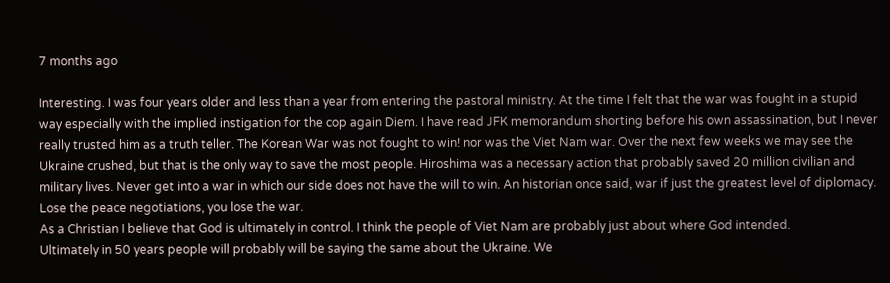7 months ago

Interesting. I was four years older and less than a year from entering the pastoral ministry. At the time I felt that the war was fought in a stupid way especially with the implied instigation for the cop again Diem. I have read JFK memorandum shorting before his own assassination, but I never really trusted him as a truth teller. The Korean War was not fought to win! nor was the Viet Nam war. Over the next few weeks we may see the Ukraine crushed, but that is the only way to save the most people. Hiroshima was a necessary action that probably saved 20 million civilian and military lives. Never get into a war in which our side does not have the will to win. An historian once said, war if just the greatest level of diplomacy. Lose the peace negotiations, you lose the war.
As a Christian I believe that God is ultimately in control. I think the people of Viet Nam are probably just about where God intended.
Ultimately in 50 years people will probably will be saying the same about the Ukraine. We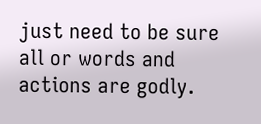just need to be sure all or words and actions are godly.